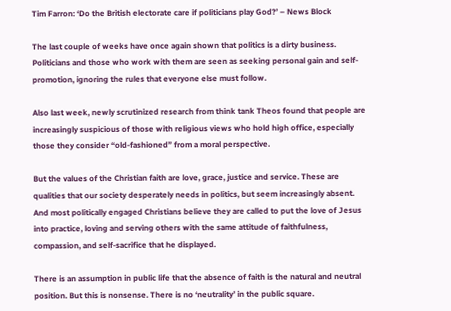Tim Farron: ‘Do the British electorate care if politicians play God?’ – News Block

The last couple of weeks have once again shown that politics is a dirty business. Politicians and those who work with them are seen as seeking personal gain and self-promotion, ignoring the rules that everyone else must follow.

Also last week, newly scrutinized research from think tank Theos found that people are increasingly suspicious of those with religious views who hold high office, especially those they consider “old-fashioned” from a moral perspective.

But the values of the Christian faith are love, grace, justice and service. These are qualities that our society desperately needs in politics, but seem increasingly absent. And most politically engaged Christians believe they are called to put the love of Jesus into practice, loving and serving others with the same attitude of faithfulness, compassion, and self-sacrifice that he displayed.

There is an assumption in public life that the absence of faith is the natural and neutral position. But this is nonsense. There is no ‘neutrality’ in the public square.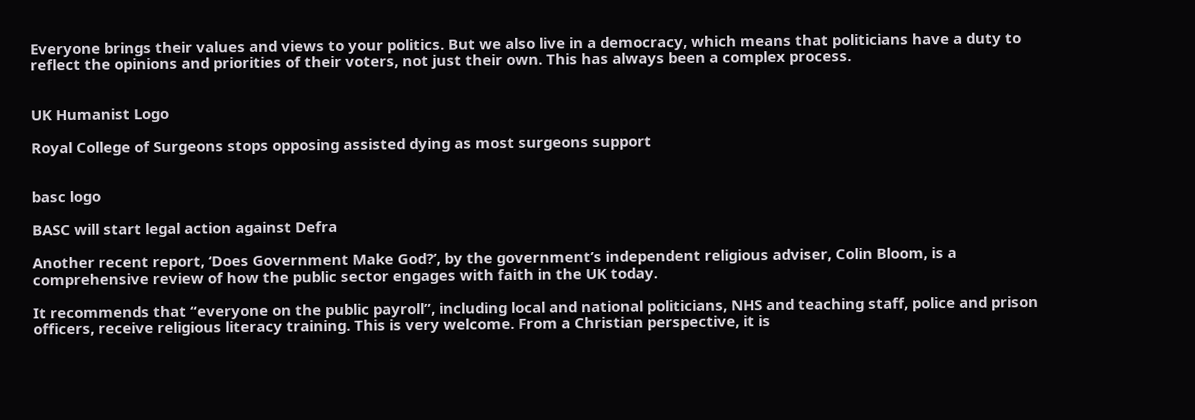Everyone brings their values and views to your politics. But we also live in a democracy, which means that politicians have a duty to reflect the opinions and priorities of their voters, not just their own. This has always been a complex process.


UK Humanist Logo

Royal College of Surgeons stops opposing assisted dying as most surgeons support


basc logo

BASC will start legal action against Defra

Another recent report, ‘Does Government Make God?’, by the government’s independent religious adviser, Colin Bloom, is a comprehensive review of how the public sector engages with faith in the UK today.

It recommends that “everyone on the public payroll”, including local and national politicians, NHS and teaching staff, police and prison officers, receive religious literacy training. This is very welcome. From a Christian perspective, it is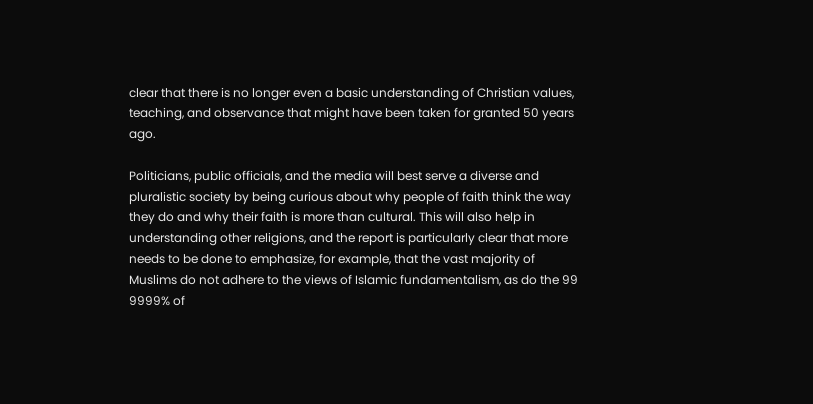clear that there is no longer even a basic understanding of Christian values, teaching, and observance that might have been taken for granted 50 years ago.

Politicians, public officials, and the media will best serve a diverse and pluralistic society by being curious about why people of faith think the way they do and why their faith is more than cultural. This will also help in understanding other religions, and the report is particularly clear that more needs to be done to emphasize, for example, that the vast majority of Muslims do not adhere to the views of Islamic fundamentalism, as do the 99 9999% of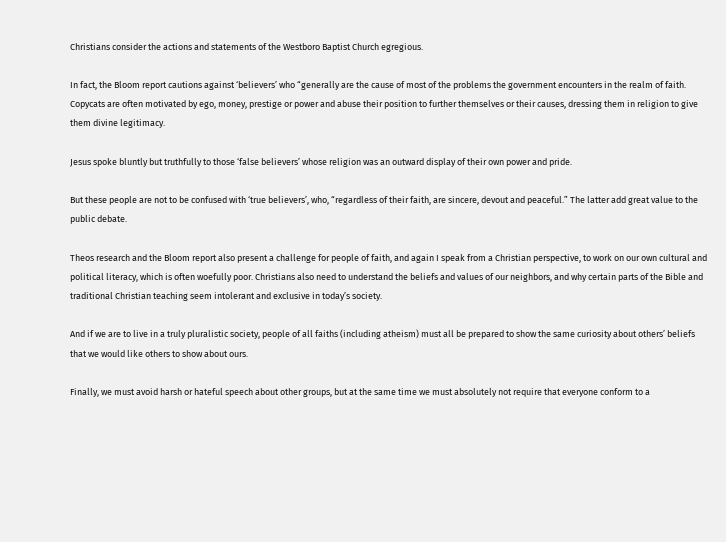Christians consider the actions and statements of the Westboro Baptist Church egregious.

In fact, the Bloom report cautions against ‘believers’ who “generally are the cause of most of the problems the government encounters in the realm of faith. Copycats are often motivated by ego, money, prestige or power and abuse their position to further themselves or their causes, dressing them in religion to give them divine legitimacy.

Jesus spoke bluntly but truthfully to those ‘false believers’ whose religion was an outward display of their own power and pride.

But these people are not to be confused with ‘true believers’, who, “regardless of their faith, are sincere, devout and peaceful.” The latter add great value to the public debate.

Theos research and the Bloom report also present a challenge for people of faith, and again I speak from a Christian perspective, to work on our own cultural and political literacy, which is often woefully poor. Christians also need to understand the beliefs and values of our neighbors, and why certain parts of the Bible and traditional Christian teaching seem intolerant and exclusive in today’s society.

And if we are to live in a truly pluralistic society, people of all faiths (including atheism) must all be prepared to show the same curiosity about others’ beliefs that we would like others to show about ours.

Finally, we must avoid harsh or hateful speech about other groups, but at the same time we must absolutely not require that everyone conform to a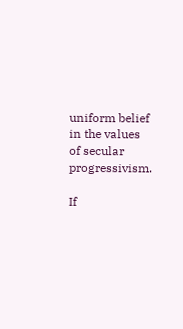uniform belief in the values of secular progressivism.

If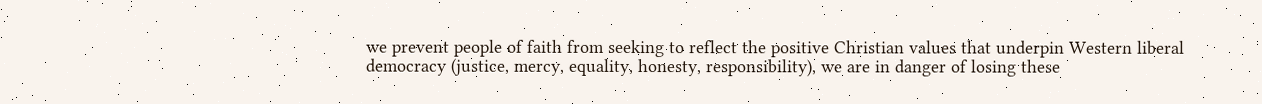we prevent people of faith from seeking to reflect the positive Christian values that underpin Western liberal democracy (justice, mercy, equality, honesty, responsibility), we are in danger of losing these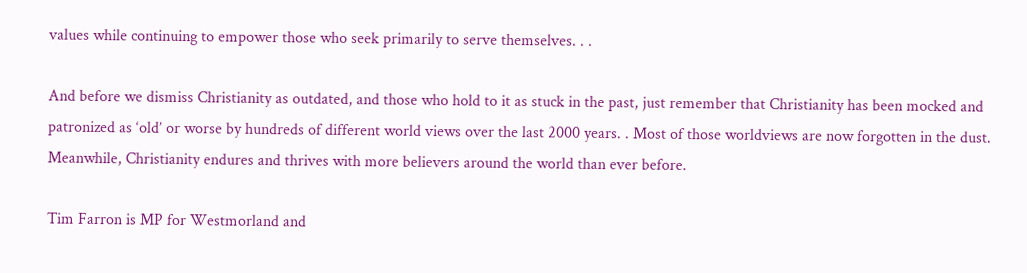values while continuing to empower those who seek primarily to serve themselves. . .

And before we dismiss Christianity as outdated, and those who hold to it as stuck in the past, just remember that Christianity has been mocked and patronized as ‘old’ or worse by hundreds of different world views over the last 2000 years. . Most of those worldviews are now forgotten in the dust. Meanwhile, Christianity endures and thrives with more believers around the world than ever before.

Tim Farron is MP for Westmorland and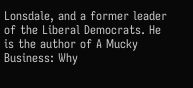Lonsdale, and a former leader of the Liberal Democrats. He is the author of A Mucky Business: Why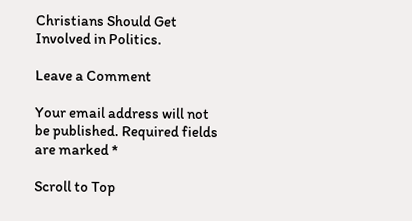Christians Should Get Involved in Politics.

Leave a Comment

Your email address will not be published. Required fields are marked *

Scroll to Top